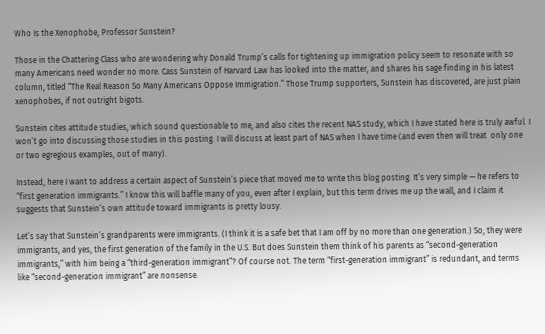Who Is the Xenophobe, Professor Sunstein?

Those in the Chattering Class who are wondering why Donald Trump’s calls for tightening up immigration policy seem to resonate with so many Americans need wonder no more. Cass Sunstein of Harvard Law has looked into the matter, and shares his sage finding in his latest column, titled “The Real Reason So Many Americans Oppose Immigration.” Those Trump supporters, Sunstein has discovered, are just plain xenophobes, if not outright bigots.

Sunstein cites attitude studies, which sound questionable to me, and also cites the recent NAS study, which I have stated here is truly awful. I won’t go into discussing those studies in this posting. I will discuss at least part of NAS when I have time (and even then will treat  only one or two egregious examples, out of many).

Instead, here I want to address a certain aspect of Sunstein’s piece that moved me to write this blog posting. It’s very simple — he refers to “first generation immigrants.” I know this will baffle many of you, even after I explain, but this term drives me up the wall, and I claim it suggests that Sunstein’s own attitude toward immigrants is pretty lousy.

Let’s say that Sunstein’s grandparents were immigrants. (I think it is a safe bet that I am off by no more than one generation.) So, they were immigrants, and yes, the first generation of the family in the U.S. But does Sunstein them think of his parents as “second-generation immigrants,” with him being a “third-generation immigrant”? Of course not. The term “first-generation immigrant” is redundant, and terms like “second-generation immigrant” are nonsense.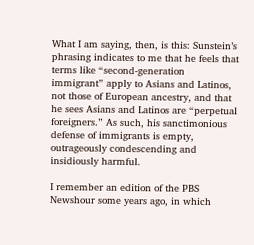What I am saying, then, is this: Sunstein’s phrasing indicates to me that he feels that terms like “second-generation immigrant” apply to Asians and Latinos, not those of European ancestry, and that he sees Asians and Latinos are “perpetual foreigners.” As such, his sanctimonious defense of immigrants is empty, outrageously condescending and insidiously harmful.

I remember an edition of the PBS Newshour some years ago, in which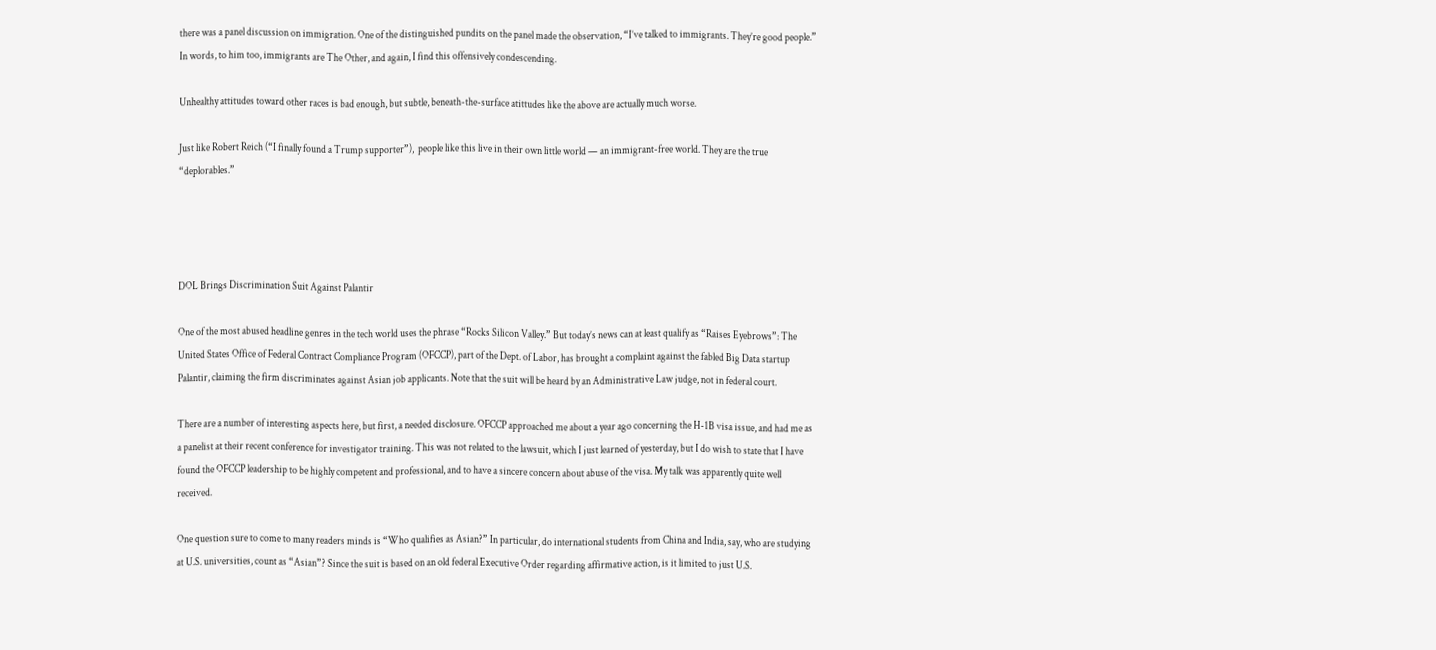there was a panel discussion on immigration. One of the distinguished pundits on the panel made the observation, “I’ve talked to immigrants. They’re good people.” In words, to him too, immigrants are The Other, and again, I find this offensively condescending.

Unhealthy attitudes toward other races is bad enough, but subtle, beneath-the-surface atittudes like the above are actually much worse.

Just like Robert Reich (“I finally found a Trump supporter”),  people like this live in their own little world — an immigrant-free world. They are the true “deplorables.”




DOL Brings Discrimination Suit Against Palantir

One of the most abused headline genres in the tech world uses the phrase “Rocks Silicon Valley.” But today’s news can at least qualify as “Raises Eyebrows”: The United States Office of Federal Contract Compliance Program (OFCCP), part of the Dept. of Labor, has brought a complaint against the fabled Big Data startup Palantir, claiming the firm discriminates against Asian job applicants. Note that the suit will be heard by an Administrative Law judge, not in federal court.

There are a number of interesting aspects here, but first, a needed disclosure. OFCCP approached me about a year ago concerning the H-1B visa issue, and had me as a panelist at their recent conference for investigator training. This was not related to the lawsuit, which I just learned of yesterday, but I do wish to state that I have found the OFCCP leadership to be highly competent and professional, and to have a sincere concern about abuse of the visa. My talk was apparently quite well received.

One question sure to come to many readers minds is “Who qualifies as Asian?” In particular, do international students from China and India, say, who are studying at U.S. universities, count as “Asian”? Since the suit is based on an old federal Executive Order regarding affirmative action, is it limited to just U.S.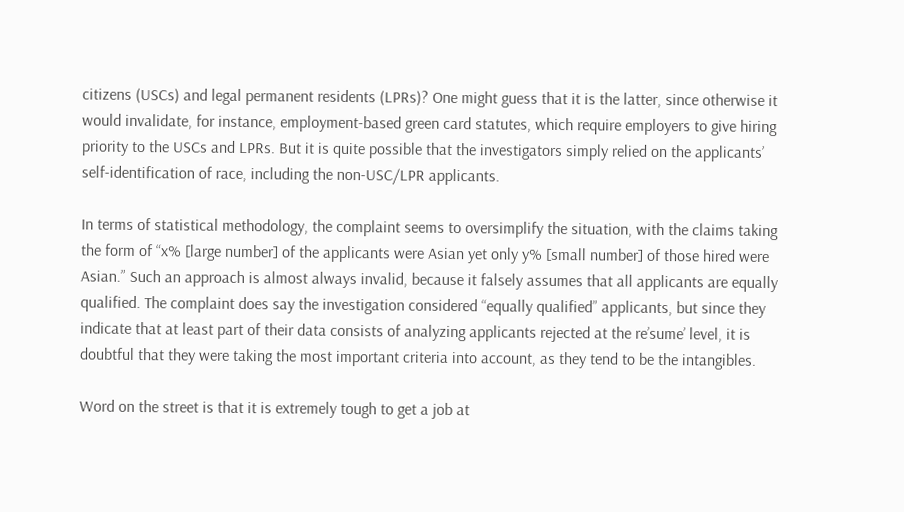citizens (USCs) and legal permanent residents (LPRs)? One might guess that it is the latter, since otherwise it would invalidate, for instance, employment-based green card statutes, which require employers to give hiring priority to the USCs and LPRs. But it is quite possible that the investigators simply relied on the applicants’ self-identification of race, including the non-USC/LPR applicants.

In terms of statistical methodology, the complaint seems to oversimplify the situation, with the claims taking the form of “x% [large number] of the applicants were Asian yet only y% [small number] of those hired were Asian.” Such an approach is almost always invalid, because it falsely assumes that all applicants are equally qualified. The complaint does say the investigation considered “equally qualified” applicants, but since they indicate that at least part of their data consists of analyzing applicants rejected at the re’sume’ level, it is doubtful that they were taking the most important criteria into account, as they tend to be the intangibles.

Word on the street is that it is extremely tough to get a job at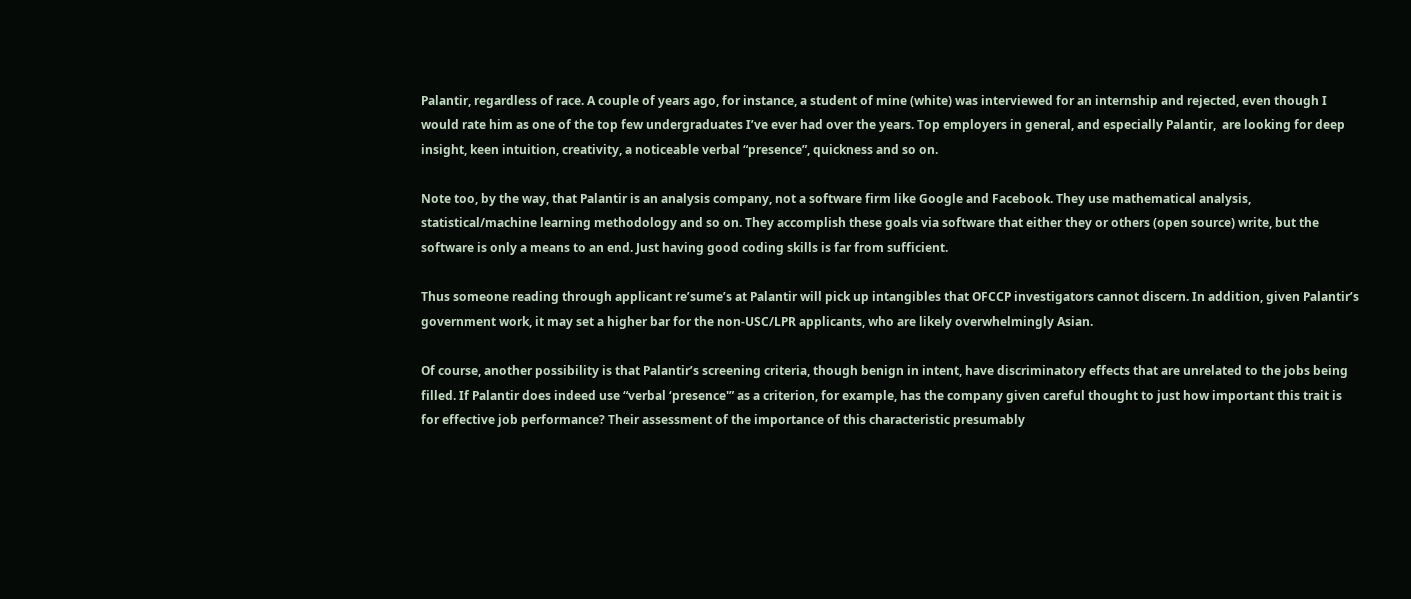Palantir, regardless of race. A couple of years ago, for instance, a student of mine (white) was interviewed for an internship and rejected, even though I would rate him as one of the top few undergraduates I’ve ever had over the years. Top employers in general, and especially Palantir,  are looking for deep insight, keen intuition, creativity, a noticeable verbal “presence”, quickness and so on.

Note too, by the way, that Palantir is an analysis company, not a software firm like Google and Facebook. They use mathematical analysis, statistical/machine learning methodology and so on. They accomplish these goals via software that either they or others (open source) write, but the software is only a means to an end. Just having good coding skills is far from sufficient.

Thus someone reading through applicant re’sume’s at Palantir will pick up intangibles that OFCCP investigators cannot discern. In addition, given Palantir’s government work, it may set a higher bar for the non-USC/LPR applicants, who are likely overwhelmingly Asian.

Of course, another possibility is that Palantir’s screening criteria, though benign in intent, have discriminatory effects that are unrelated to the jobs being filled. If Palantir does indeed use “verbal ‘presence'” as a criterion, for example, has the company given careful thought to just how important this trait is for effective job performance? Their assessment of the importance of this characteristic presumably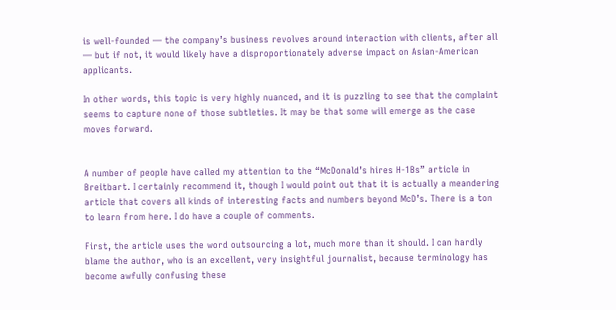is well-founded — the company’s business revolves around interaction with clients, after all — but if not, it would likely have a disproportionately adverse impact on Asian-American applicants.

In other words, this topic is very highly nuanced, and it is puzzling to see that the complaint seems to capture none of those subtleties. It may be that some will emerge as the case moves forward.


A number of people have called my attention to the “McDonald’s hires H-1Bs” article in Breitbart. I certainly recommend it, though I would point out that it is actually a meandering article that covers all kinds of interesting facts and numbers beyond McD’s. There is a ton to learn from here. I do have a couple of comments.

First, the article uses the word outsourcing a lot, much more than it should. I can hardly blame the author, who is an excellent, very insightful journalist, because terminology has become awfully confusing these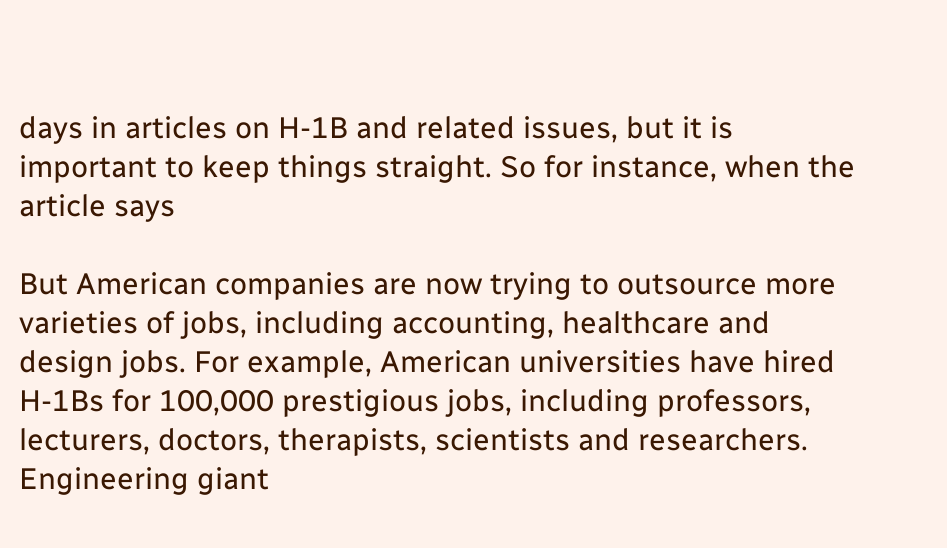days in articles on H-1B and related issues, but it is important to keep things straight. So for instance, when the article says

But American companies are now trying to outsource more varieties of jobs, including accounting, healthcare and design jobs. For example, American universities have hired H-1Bs for 100,000 prestigious jobs, including professors, lecturers, doctors, therapists, scientists and researchers. Engineering giant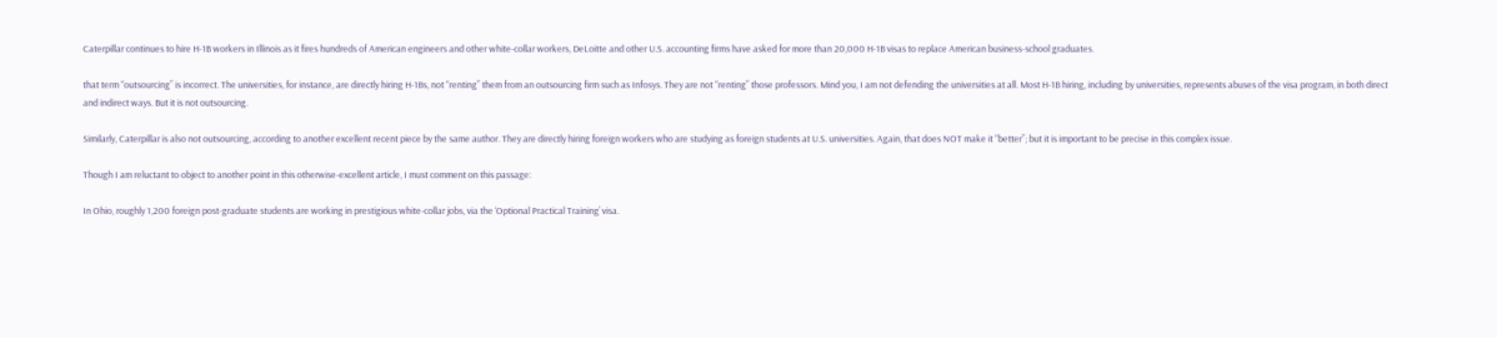Caterpillar continues to hire H-1B workers in Illinois as it fires hundreds of American engineers and other white-collar workers, DeLoitte and other U.S. accounting firms have asked for more than 20,000 H-1B visas to replace American business-school graduates.

that term “outsourcing” is incorrect. The universities, for instance, are directly hiring H-1Bs, not “renting” them from an outsourcing firm such as Infosys. They are not “renting” those professors. Mind you, I am not defending the universities at all. Most H-1B hiring, including by universities, represents abuses of the visa program, in both direct and indirect ways. But it is not outsourcing.

Similarly, Caterpillar is also not outsourcing, according to another excellent recent piece by the same author. They are directly hiring foreign workers who are studying as foreign students at U.S. universities. Again, that does NOT make it “better”; but it is important to be precise in this complex issue.

Though I am reluctant to object to another point in this otherwise-excellent article, I must comment on this passage:

In Ohio, roughly 1,200 foreign post-graduate students are working in prestigious white-collar jobs, via the ‘Optional Practical Training’ visa.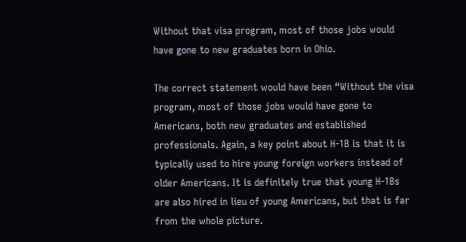Without that visa program, most of those jobs would have gone to new graduates born in Ohio.

The correct statement would have been “Without the visa program, most of those jobs would have gone to Americans, both new graduates and established professionals. Again, a key point about H-1B is that it is typically used to hire young foreign workers instead of older Americans. It is definitely true that young H-1Bs are also hired in lieu of young Americans, but that is far from the whole picture.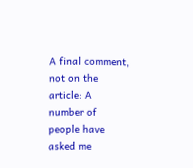A final comment, not on the article: A number of people have asked me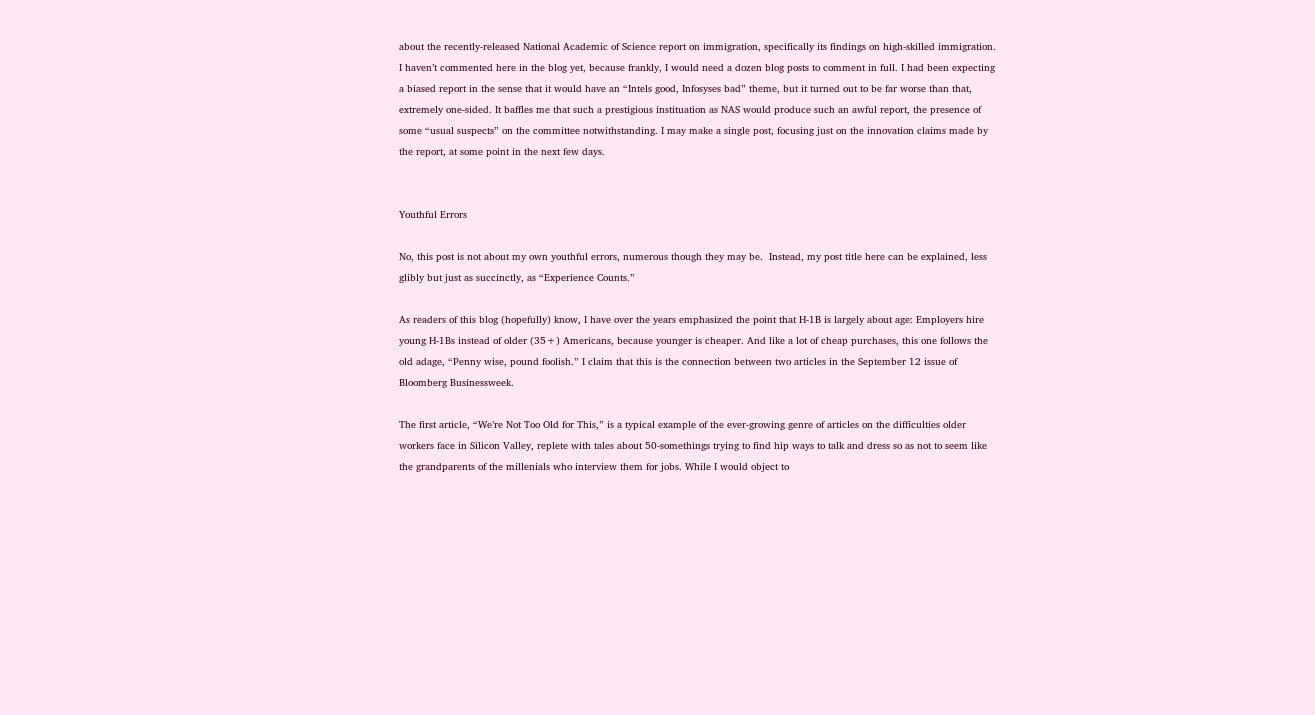about the recently-released National Academic of Science report on immigration, specifically its findings on high-skilled immigration. I haven’t commented here in the blog yet, because frankly, I would need a dozen blog posts to comment in full. I had been expecting a biased report in the sense that it would have an “Intels good, Infosyses bad” theme, but it turned out to be far worse than that, extremely one-sided. It baffles me that such a prestigious instituation as NAS would produce such an awful report, the presence of some “usual suspects” on the committee notwithstanding. I may make a single post, focusing just on the innovation claims made by the report, at some point in the next few days.


Youthful Errors

No, this post is not about my own youthful errors, numerous though they may be.  Instead, my post title here can be explained, less glibly but just as succinctly, as “Experience Counts.”

As readers of this blog (hopefully) know, I have over the years emphasized the point that H-1B is largely about age: Employers hire young H-1Bs instead of older (35+) Americans, because younger is cheaper. And like a lot of cheap purchases, this one follows the old adage, “Penny wise, pound foolish.” I claim that this is the connection between two articles in the September 12 issue of Bloomberg Businessweek.

The first article, “We’re Not Too Old for This,” is a typical example of the ever-growing genre of articles on the difficulties older workers face in Silicon Valley, replete with tales about 50-somethings trying to find hip ways to talk and dress so as not to seem like the grandparents of the millenials who interview them for jobs. While I would object to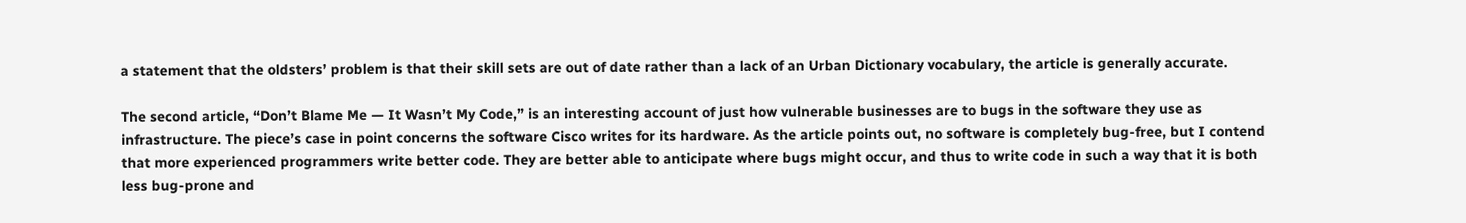a statement that the oldsters’ problem is that their skill sets are out of date rather than a lack of an Urban Dictionary vocabulary, the article is generally accurate.

The second article, “Don’t Blame Me — It Wasn’t My Code,” is an interesting account of just how vulnerable businesses are to bugs in the software they use as infrastructure. The piece’s case in point concerns the software Cisco writes for its hardware. As the article points out, no software is completely bug-free, but I contend that more experienced programmers write better code. They are better able to anticipate where bugs might occur, and thus to write code in such a way that it is both less bug-prone and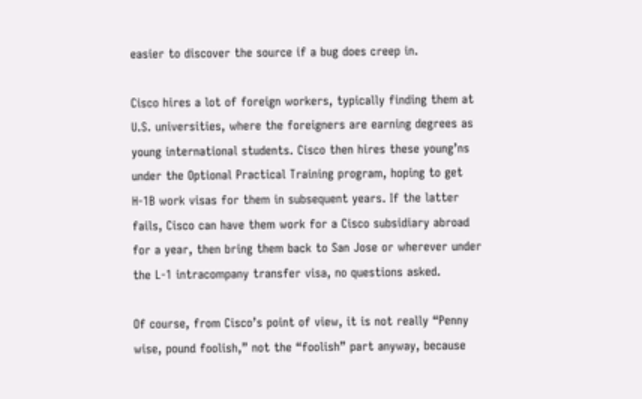easier to discover the source if a bug does creep in.

Cisco hires a lot of foreign workers, typically finding them at U.S. universities, where the foreigners are earning degrees as young international students. Cisco then hires these young’ns under the Optional Practical Training program, hoping to get H-1B work visas for them in subsequent years. If the latter fails, Cisco can have them work for a Cisco subsidiary abroad for a year, then bring them back to San Jose or wherever under the L-1 intracompany transfer visa, no questions asked.

Of course, from Cisco’s point of view, it is not really “Penny wise, pound foolish,” not the “foolish” part anyway, because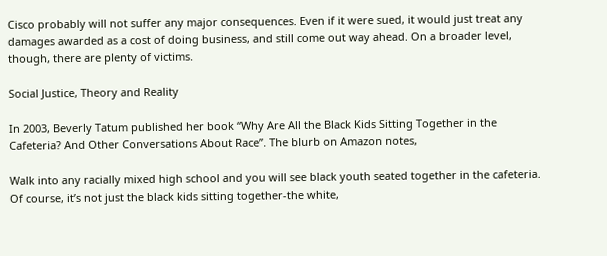Cisco probably will not suffer any major consequences. Even if it were sued, it would just treat any damages awarded as a cost of doing business, and still come out way ahead. On a broader level, though, there are plenty of victims.

Social Justice, Theory and Reality

In 2003, Beverly Tatum published her book “Why Are All the Black Kids Sitting Together in the Cafeteria? And Other Conversations About Race”. The blurb on Amazon notes,

Walk into any racially mixed high school and you will see black youth seated together in the cafeteria. Of course, it’s not just the black kids sitting together-the white,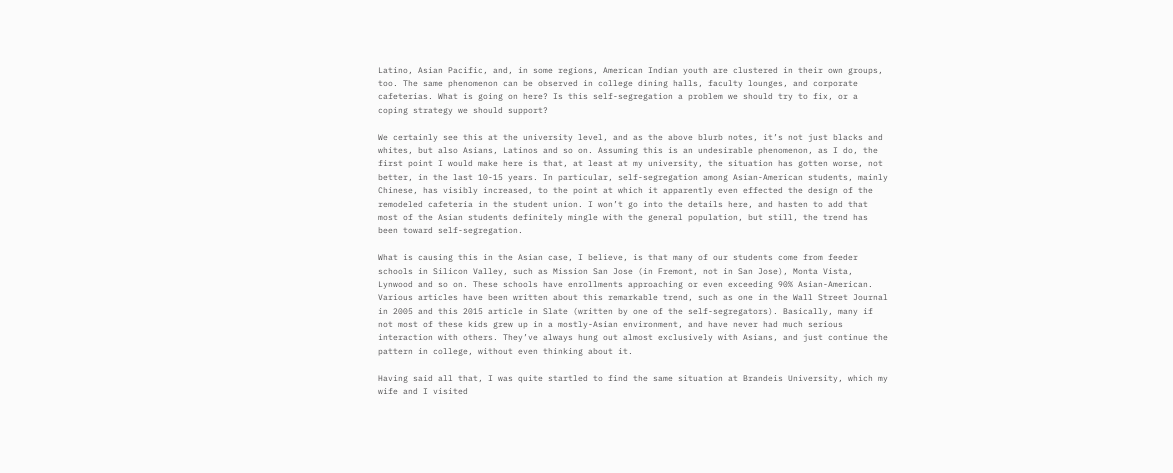Latino, Asian Pacific, and, in some regions, American Indian youth are clustered in their own groups, too. The same phenomenon can be observed in college dining halls, faculty lounges, and corporate cafeterias. What is going on here? Is this self-segregation a problem we should try to fix, or a coping strategy we should support?

We certainly see this at the university level, and as the above blurb notes, it’s not just blacks and whites, but also Asians, Latinos and so on. Assuming this is an undesirable phenomenon, as I do, the first point I would make here is that, at least at my university, the situation has gotten worse, not better, in the last 10-15 years. In particular, self-segregation among Asian-American students, mainly Chinese, has visibly increased, to the point at which it apparently even effected the design of the remodeled cafeteria in the student union. I won’t go into the details here, and hasten to add that most of the Asian students definitely mingle with the general population, but still, the trend has been toward self-segregation.

What is causing this in the Asian case, I believe, is that many of our students come from feeder schools in Silicon Valley, such as Mission San Jose (in Fremont, not in San Jose), Monta Vista, Lynwood and so on. These schools have enrollments approaching or even exceeding 90% Asian-American. Various articles have been written about this remarkable trend, such as one in the Wall Street Journal in 2005 and this 2015 article in Slate (written by one of the self-segregators). Basically, many if not most of these kids grew up in a mostly-Asian environment, and have never had much serious interaction with others. They’ve always hung out almost exclusively with Asians, and just continue the pattern in college, without even thinking about it.

Having said all that, I was quite startled to find the same situation at Brandeis University, which my wife and I visited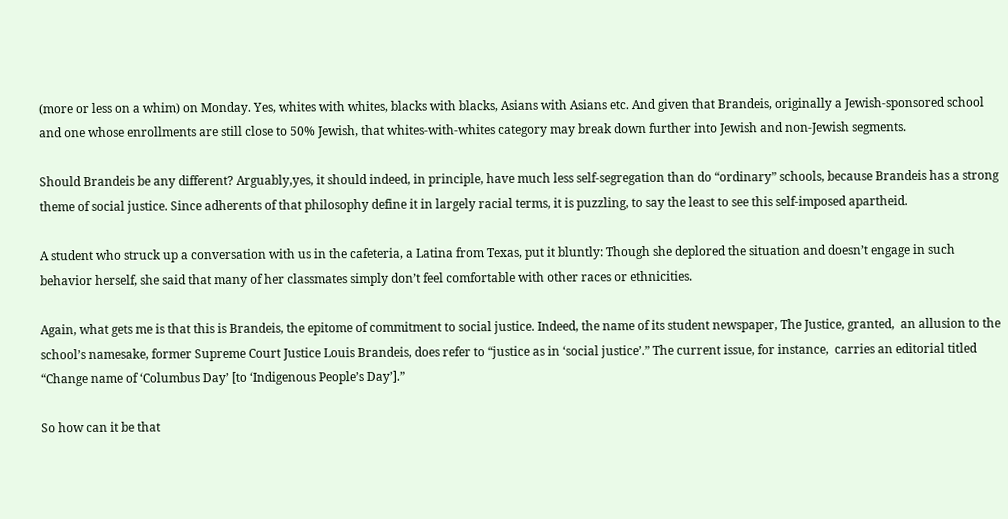(more or less on a whim) on Monday. Yes, whites with whites, blacks with blacks, Asians with Asians etc. And given that Brandeis, originally a Jewish-sponsored school and one whose enrollments are still close to 50% Jewish, that whites-with-whites category may break down further into Jewish and non-Jewish segments.

Should Brandeis be any different? Arguably,yes, it should indeed, in principle, have much less self-segregation than do “ordinary” schools, because Brandeis has a strong theme of social justice. Since adherents of that philosophy define it in largely racial terms, it is puzzling, to say the least to see this self-imposed apartheid.

A student who struck up a conversation with us in the cafeteria, a Latina from Texas, put it bluntly: Though she deplored the situation and doesn’t engage in such behavior herself, she said that many of her classmates simply don’t feel comfortable with other races or ethnicities.

Again, what gets me is that this is Brandeis, the epitome of commitment to social justice. Indeed, the name of its student newspaper, The Justice, granted,  an allusion to the school’s namesake, former Supreme Court Justice Louis Brandeis, does refer to “justice as in ‘social justice’.” The current issue, for instance,  carries an editorial titled “Change name of ‘Columbus Day’ [to ‘Indigenous People’s Day’].”

So how can it be that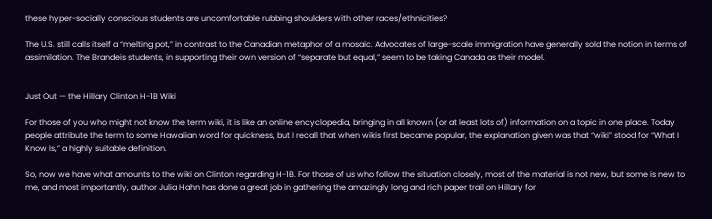these hyper-socially conscious students are uncomfortable rubbing shoulders with other races/ethnicities?

The U.S. still calls itself a “melting pot,” in contrast to the Canadian metaphor of a mosaic. Advocates of large-scale immigration have generally sold the notion in terms of assimilation. The Brandeis students, in supporting their own version of “separate but equal,” seem to be taking Canada as their model.


Just Out — the Hillary Clinton H-1B Wiki

For those of you who might not know the term wiki, it is like an online encyclopedia, bringing in all known (or at least lots of) information on a topic in one place. Today people attribute the term to some Hawaiian word for quickness, but I recall that when wikis first became popular, the explanation given was that “wiki” stood for “What I Know Is,” a highly suitable definition.

So, now we have what amounts to the wiki on Clinton regarding H-1B. For those of us who follow the situation closely, most of the material is not new, but some is new to me, and most importantly, author Julia Hahn has done a great job in gathering the amazingly long and rich paper trail on Hillary for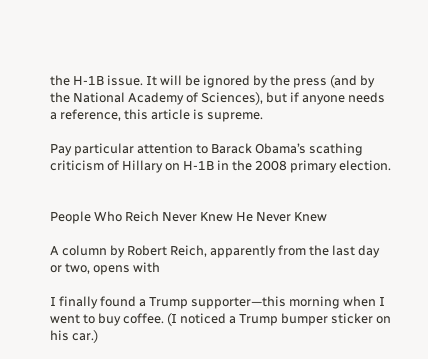the H-1B issue. It will be ignored by the press (and by the National Academy of Sciences), but if anyone needs a reference, this article is supreme.

Pay particular attention to Barack Obama’s scathing criticism of Hillary on H-1B in the 2008 primary election.


People Who Reich Never Knew He Never Knew

A column by Robert Reich, apparently from the last day or two, opens with

I finally found a Trump supporter—this morning when I went to buy coffee. (I noticed a Trump bumper sticker on his car.)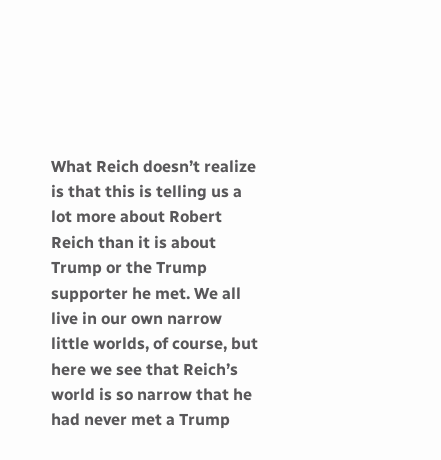What Reich doesn’t realize is that this is telling us a lot more about Robert Reich than it is about Trump or the Trump supporter he met. We all live in our own narrow little worlds, of course, but here we see that Reich’s world is so narrow that he had never met a Trump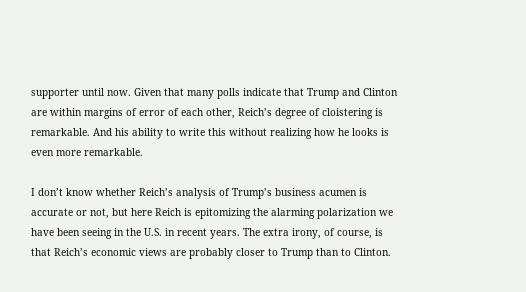supporter until now. Given that many polls indicate that Trump and Clinton are within margins of error of each other, Reich’s degree of cloistering is remarkable. And his ability to write this without realizing how he looks is even more remarkable.

I don’t know whether Reich’s analysis of Trump’s business acumen is accurate or not, but here Reich is epitomizing the alarming polarization we have been seeing in the U.S. in recent years. The extra irony, of course, is that Reich’s economic views are probably closer to Trump than to Clinton.